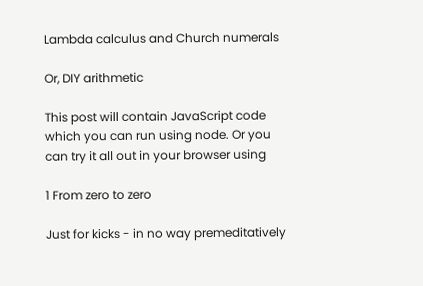Lambda calculus and Church numerals

Or, DIY arithmetic

This post will contain JavaScript code which you can run using node. Or you can try it all out in your browser using

1 From zero to zero

Just for kicks - in no way premeditatively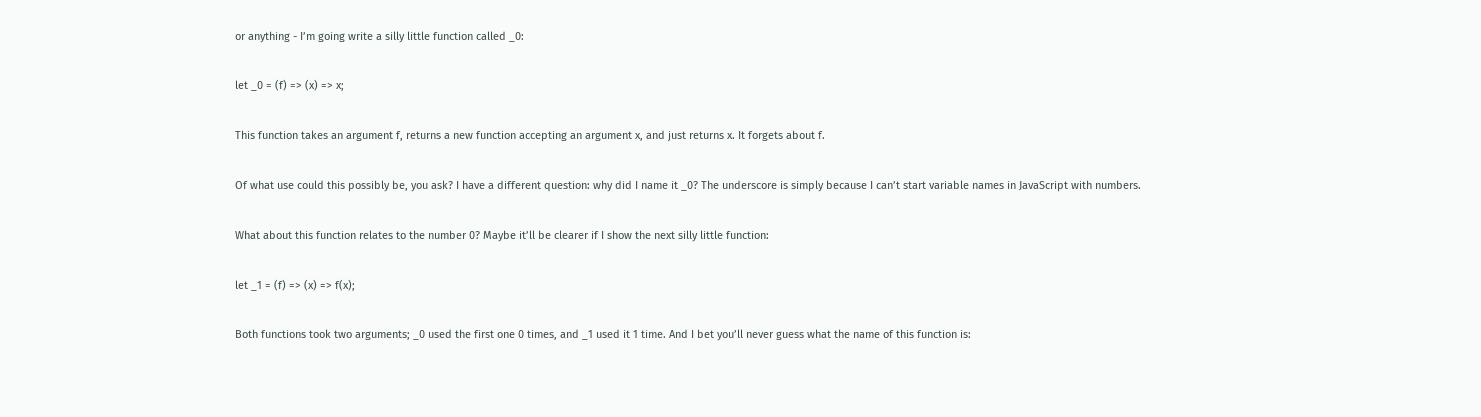or anything - I’m going write a silly little function called _0:

let _0 = (f) => (x) => x;

This function takes an argument f, returns a new function accepting an argument x, and just returns x. It forgets about f.

Of what use could this possibly be, you ask? I have a different question: why did I name it _0? The underscore is simply because I can’t start variable names in JavaScript with numbers.

What about this function relates to the number 0? Maybe it’ll be clearer if I show the next silly little function:

let _1 = (f) => (x) => f(x);

Both functions took two arguments; _0 used the first one 0 times, and _1 used it 1 time. And I bet you’ll never guess what the name of this function is: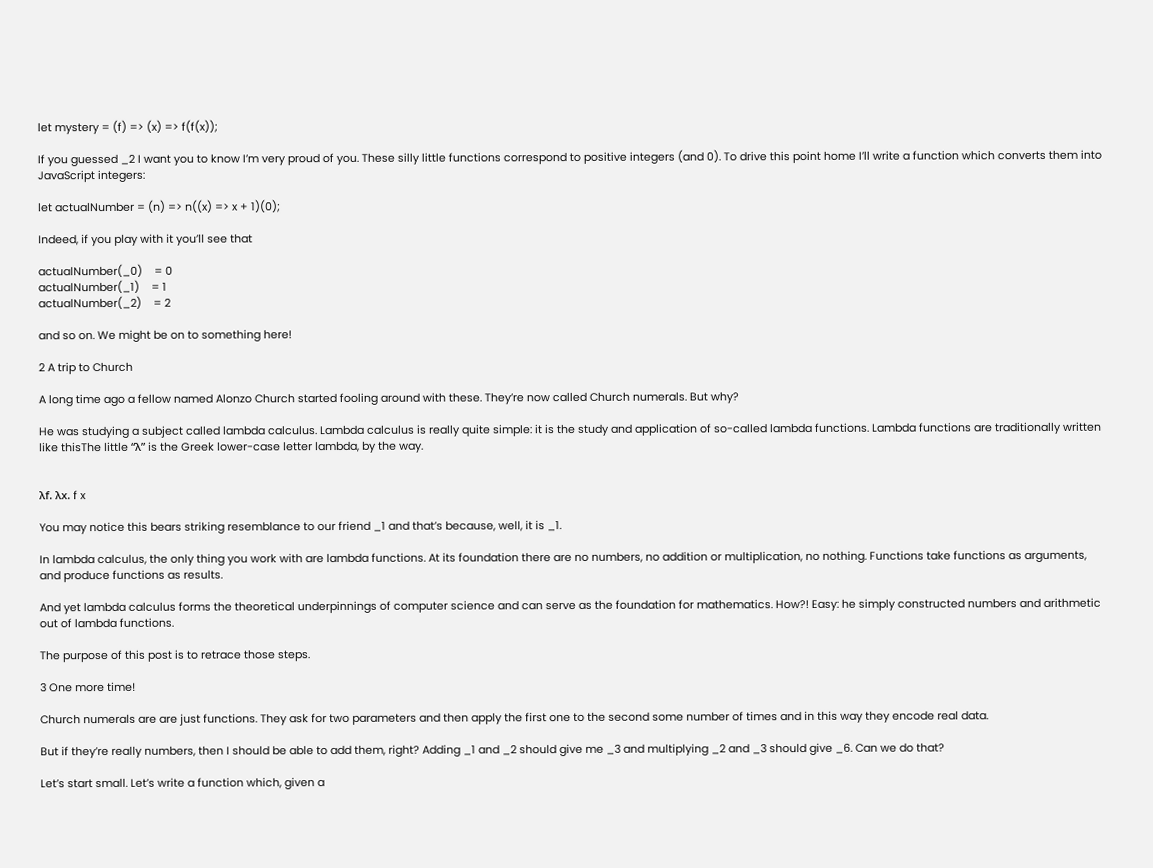let mystery = (f) => (x) => f(f(x));

If you guessed _2 I want you to know I’m very proud of you. These silly little functions correspond to positive integers (and 0). To drive this point home I’ll write a function which converts them into JavaScript integers:

let actualNumber = (n) => n((x) => x + 1)(0);

Indeed, if you play with it you’ll see that

actualNumber(_0)    = 0
actualNumber(_1)    = 1
actualNumber(_2)    = 2

and so on. We might be on to something here!

2 A trip to Church

A long time ago a fellow named Alonzo Church started fooling around with these. They’re now called Church numerals. But why?

He was studying a subject called lambda calculus. Lambda calculus is really quite simple: it is the study and application of so-called lambda functions. Lambda functions are traditionally written like thisThe little “λ” is the Greek lower-case letter lambda, by the way.


λf. λx. f x

You may notice this bears striking resemblance to our friend _1 and that’s because, well, it is _1.

In lambda calculus, the only thing you work with are lambda functions. At its foundation there are no numbers, no addition or multiplication, no nothing. Functions take functions as arguments, and produce functions as results.

And yet lambda calculus forms the theoretical underpinnings of computer science and can serve as the foundation for mathematics. How?! Easy: he simply constructed numbers and arithmetic out of lambda functions.

The purpose of this post is to retrace those steps.

3 One more time!

Church numerals are are just functions. They ask for two parameters and then apply the first one to the second some number of times and in this way they encode real data.

But if they’re really numbers, then I should be able to add them, right? Adding _1 and _2 should give me _3 and multiplying _2 and _3 should give _6. Can we do that?

Let’s start small. Let’s write a function which, given a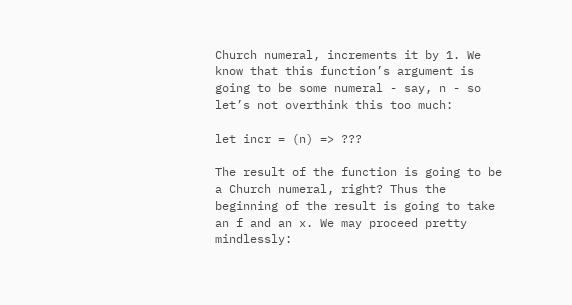Church numeral, increments it by 1. We know that this function’s argument is going to be some numeral - say, n - so let’s not overthink this too much:

let incr = (n) => ???

The result of the function is going to be a Church numeral, right? Thus the beginning of the result is going to take an f and an x. We may proceed pretty mindlessly: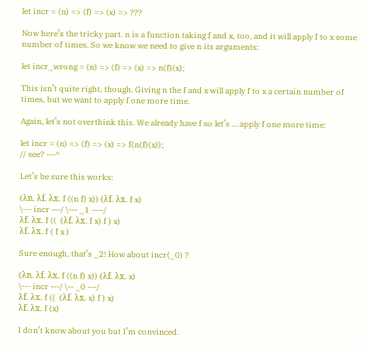let incr = (n) => (f) => (x) => ???

Now here’s the tricky part. n is a function taking f and x, too, and it will apply f to x some number of times. So we know we need to give n its arguments:

let incr_wrong = (n) => (f) => (x) => n(f)(x);

This isn’t quite right, though. Giving n the f and x will apply f to x a certain number of times, but we want to apply f one more time.

Again, let’s not overthink this. We already have f so let’s … apply f one more time:

let incr = (n) => (f) => (x) => f(n(f)(x));
// see? ---^

Let’s be sure this works:

(λn. λf. λx. f ((n f) x)) (λf. λx. f x)
\--- incr ---/ \--- _1 ----/
λf. λx. f ((  (λf. λx. f x) f ) x)
λf. λx. f ( f x )

Sure enough, that’s _2! How about incr(_0) ?

(λn. λf. λx. f ((n f) x)) (λf. λx. x)
\--- incr ---/ \-- _0 ---/
λf. λx. f ((  (λf. λx. x) f ) x)
λf. λx. f (x)

I don’t know about you but I’m convinced.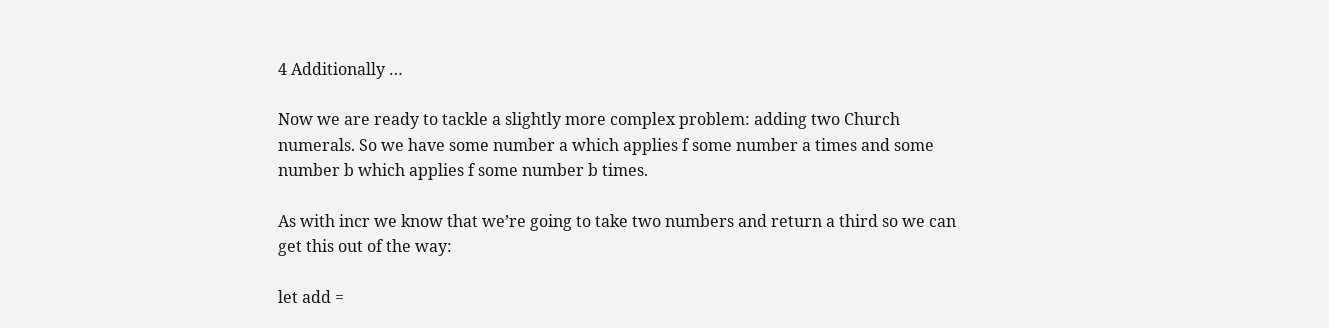4 Additionally …

Now we are ready to tackle a slightly more complex problem: adding two Church numerals. So we have some number a which applies f some number a times and some number b which applies f some number b times.

As with incr we know that we’re going to take two numbers and return a third so we can get this out of the way:

let add =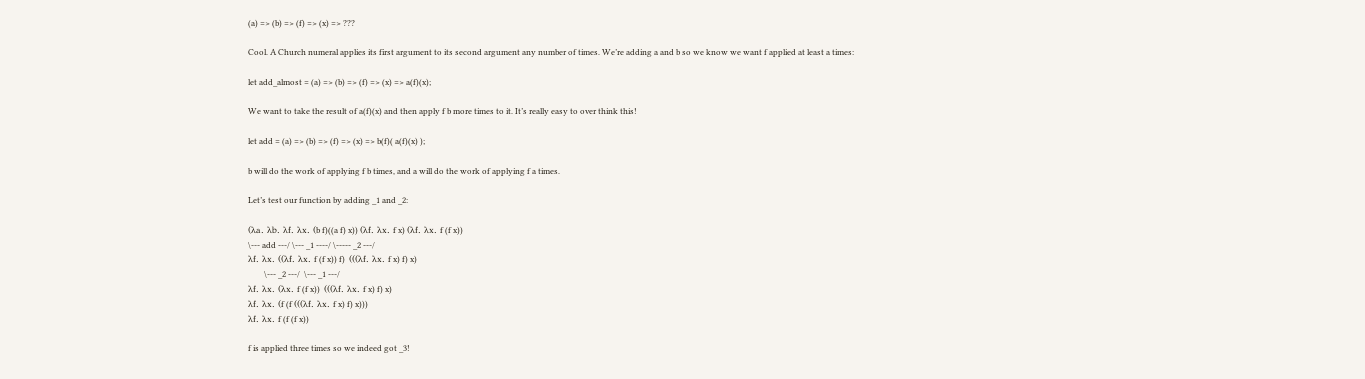(a) => (b) => (f) => (x) => ???

Cool. A Church numeral applies its first argument to its second argument any number of times. We’re adding a and b so we know we want f applied at least a times:

let add_almost = (a) => (b) => (f) => (x) => a(f)(x);

We want to take the result of a(f)(x) and then apply f b more times to it. It’s really easy to over think this!

let add = (a) => (b) => (f) => (x) => b(f)( a(f)(x) );

b will do the work of applying f b times, and a will do the work of applying f a times.

Let’s test our function by adding _1 and _2:

(λa. λb. λf. λx. (b f)((a f) x)) (λf. λx. f x) (λf. λx. f (f x))
\--- add ---/ \--- _1 ----/ \----- _2 ---/
λf. λx. ((λf. λx. f (f x)) f)  (((λf. λx. f x) f) x)
        \--- _2 ---/  \--- _1 ---/
λf. λx. (λx. f (f x))  (((λf. λx. f x) f) x)
λf. λx. (f (f (((λf. λx. f x) f) x)))
λf. λx. f (f (f x))

f is applied three times so we indeed got _3!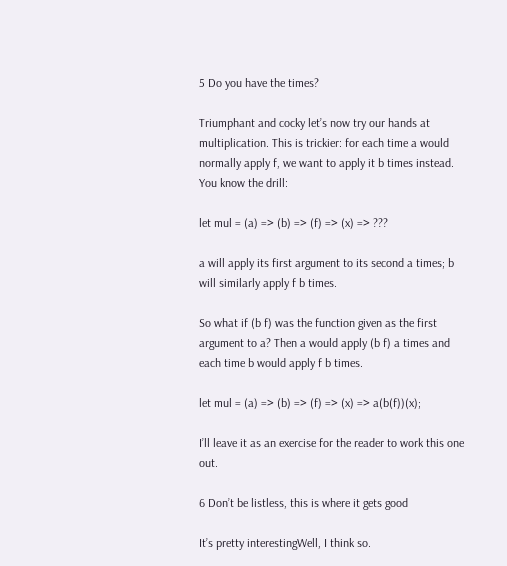5 Do you have the times?

Triumphant and cocky let’s now try our hands at multiplication. This is trickier: for each time a would normally apply f, we want to apply it b times instead. You know the drill:

let mul = (a) => (b) => (f) => (x) => ???

a will apply its first argument to its second a times; b will similarly apply f b times.

So what if (b f) was the function given as the first argument to a? Then a would apply (b f) a times and each time b would apply f b times.

let mul = (a) => (b) => (f) => (x) => a(b(f))(x);

I’ll leave it as an exercise for the reader to work this one out.

6 Don’t be listless, this is where it gets good

It’s pretty interestingWell, I think so.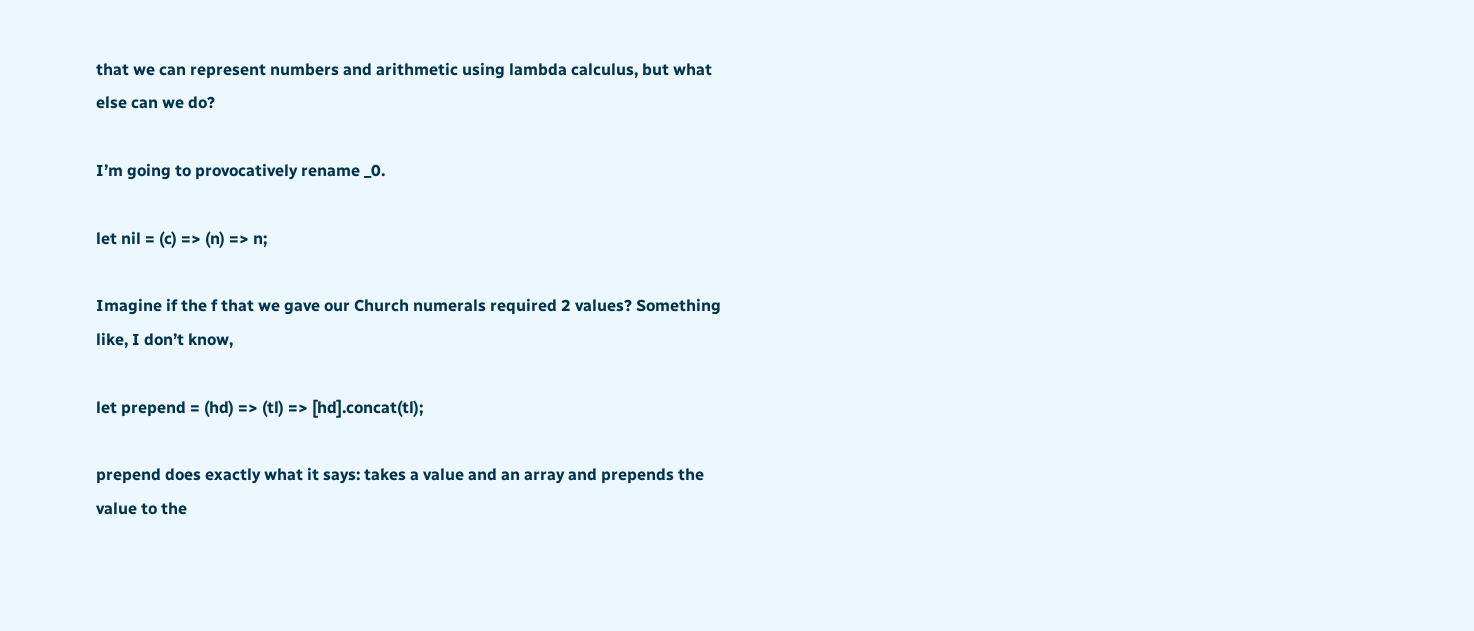that we can represent numbers and arithmetic using lambda calculus, but what else can we do?

I’m going to provocatively rename _0.

let nil = (c) => (n) => n;

Imagine if the f that we gave our Church numerals required 2 values? Something like, I don’t know,

let prepend = (hd) => (tl) => [hd].concat(tl);

prepend does exactly what it says: takes a value and an array and prepends the value to the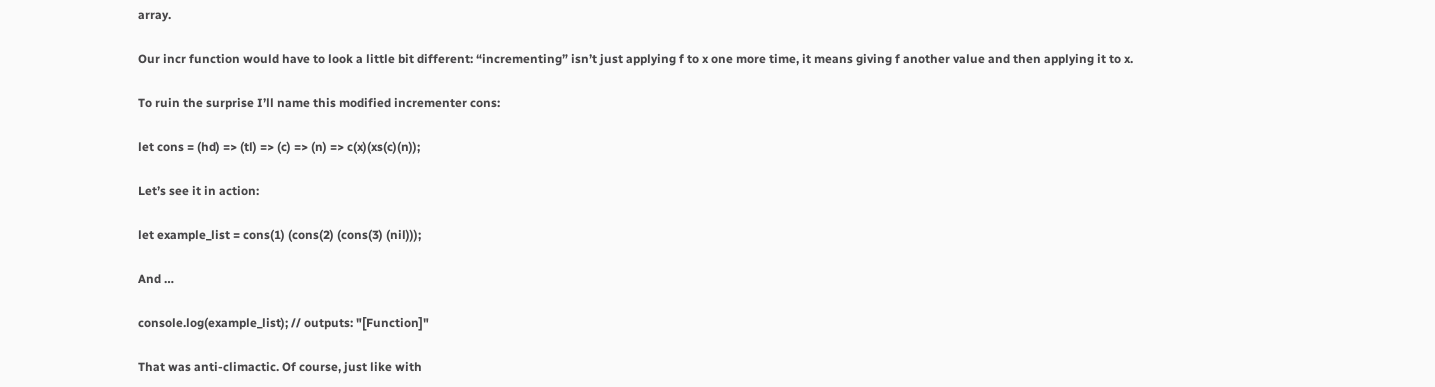array.

Our incr function would have to look a little bit different: “incrementing” isn’t just applying f to x one more time, it means giving f another value and then applying it to x.

To ruin the surprise I’ll name this modified incrementer cons:

let cons = (hd) => (tl) => (c) => (n) => c(x)(xs(c)(n));

Let’s see it in action:

let example_list = cons(1) (cons(2) (cons(3) (nil)));

And …

console.log(example_list); // outputs: "[Function]"

That was anti-climactic. Of course, just like with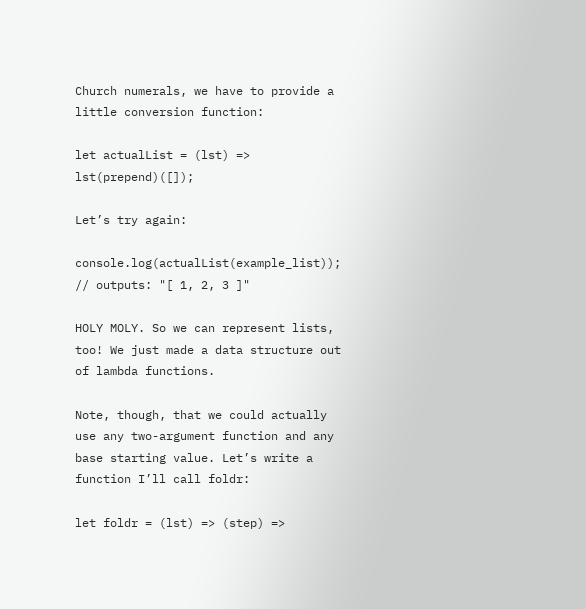Church numerals, we have to provide a little conversion function:

let actualList = (lst) => lst(prepend)([]);

Let’s try again:

console.log(actualList(example_list)); // outputs: "[ 1, 2, 3 ]"

HOLY MOLY. So we can represent lists, too! We just made a data structure out of lambda functions.

Note, though, that we could actually use any two-argument function and any base starting value. Let’s write a function I’ll call foldr:

let foldr = (lst) => (step) =>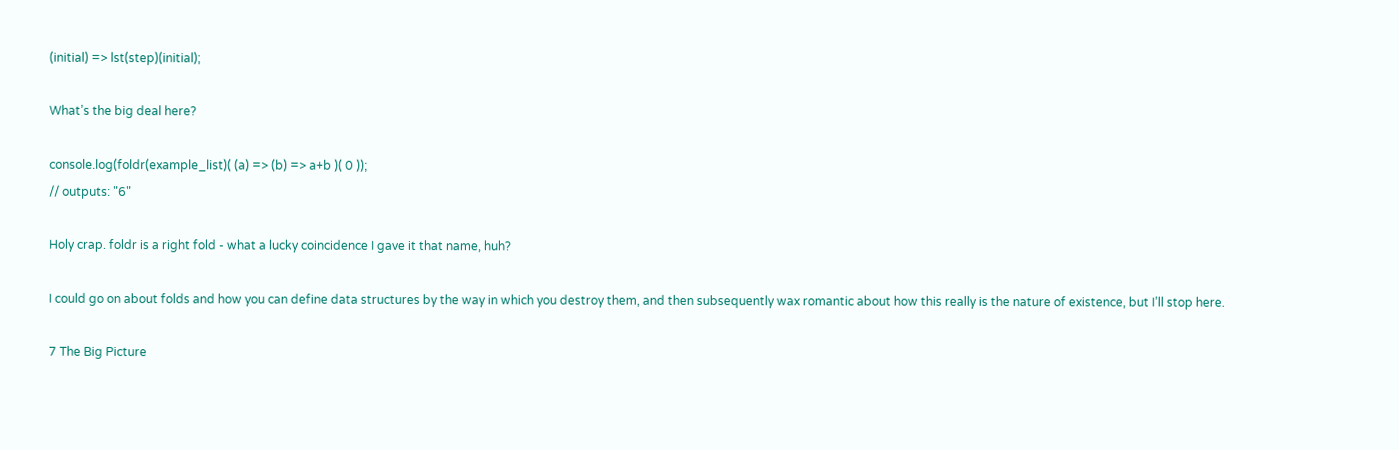(initial) => lst(step)(initial);

What’s the big deal here?

console.log(foldr(example_list)( (a) => (b) => a+b )( 0 ));
// outputs: "6"

Holy crap. foldr is a right fold - what a lucky coincidence I gave it that name, huh?

I could go on about folds and how you can define data structures by the way in which you destroy them, and then subsequently wax romantic about how this really is the nature of existence, but I’ll stop here.

7 The Big Picture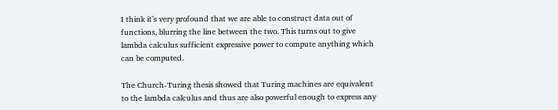I think it’s very profound that we are able to construct data out of functions, blurring the line between the two. This turns out to give lambda calculus sufficient expressive power to compute anything which can be computed.

The Church-Turing thesis showed that Turing machines are equivalent to the lambda calculus and thus are also powerful enough to express any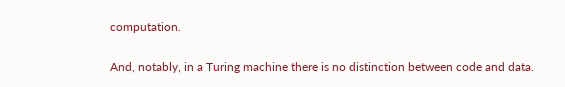computation.

And, notably, in a Turing machine there is no distinction between code and data.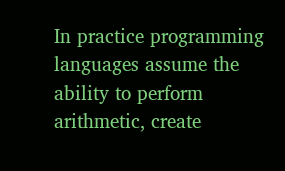In practice programming languages assume the ability to perform arithmetic, create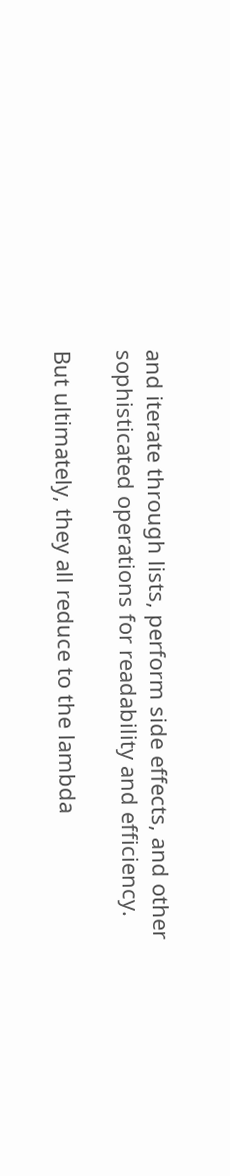and iterate through lists, perform side effects, and other sophisticated operations for readability and efficiency.

But ultimately, they all reduce to the lambda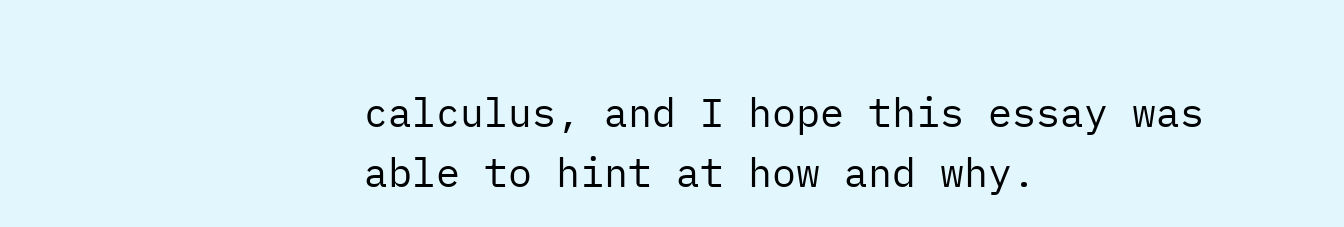calculus, and I hope this essay was able to hint at how and why.